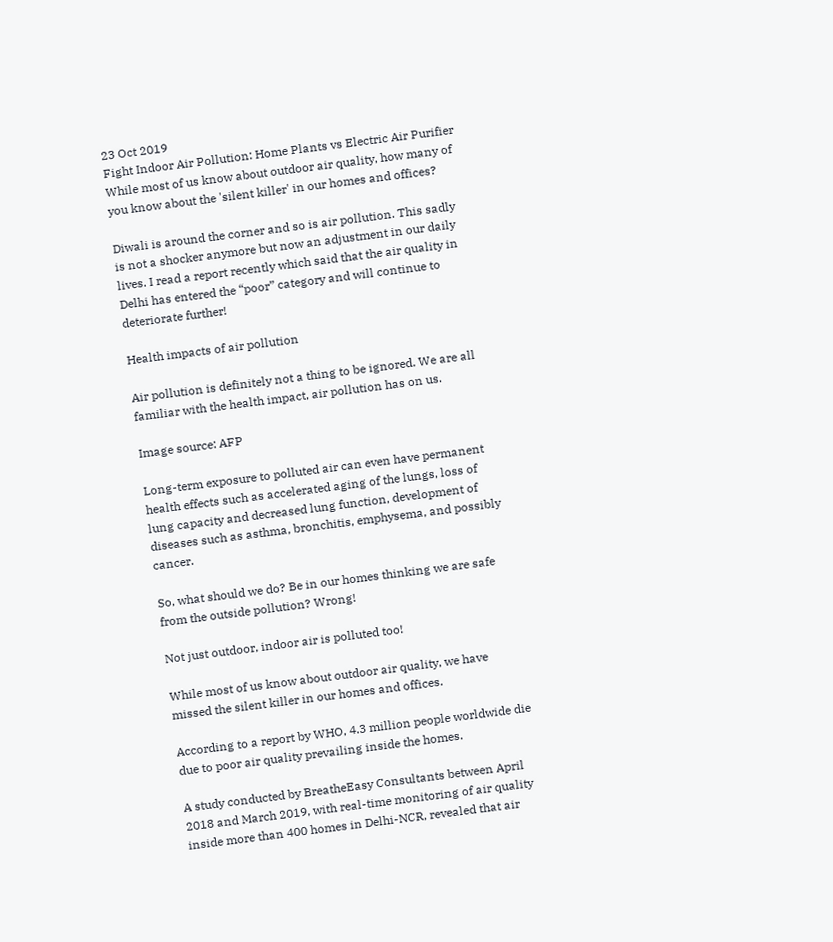23 Oct 2019
Fight Indoor Air Pollution: Home Plants vs Electric Air Purifier
While most of us know about outdoor air quality, how many of you know about the 'silent killer' in our homes and offices?

Diwali is around the corner and so is air pollution. This sadly is not a shocker anymore but now an adjustment in our daily lives. I read a report recently which said that the air quality in Delhi has entered the “poor” category and will continue to deteriorate further!

Health impacts of air pollution

Air pollution is definitely not a thing to be ignored. We are all familiar with the health impact, air pollution has on us.

Image source: AFP

Long-term exposure to polluted air can even have permanent health effects such as accelerated aging of the lungs, loss of lung capacity and decreased lung function, development of diseases such as asthma, bronchitis, emphysema, and possibly cancer.

So, what should we do? Be in our homes thinking we are safe from the outside pollution? Wrong!

Not just outdoor, indoor air is polluted too!

While most of us know about outdoor air quality, we have missed the silent killer in our homes and offices.

According to a report by WHO, 4.3 million people worldwide die due to poor air quality prevailing inside the homes.

A study conducted by BreatheEasy Consultants between April 2018 and March 2019, with real-time monitoring of air quality inside more than 400 homes in Delhi-NCR, revealed that air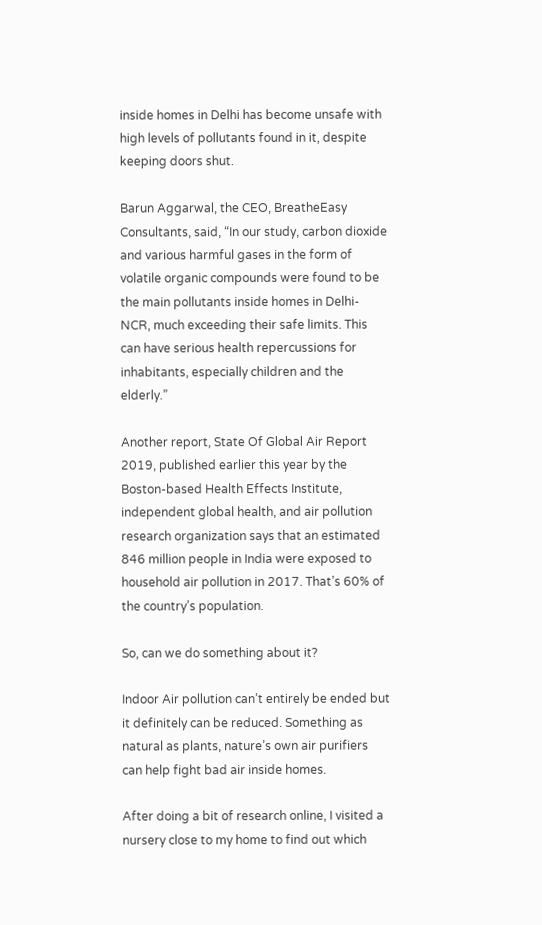inside homes in Delhi has become unsafe with high levels of pollutants found in it, despite keeping doors shut.

Barun Aggarwal, the CEO, BreatheEasy Consultants, said, “In our study, carbon dioxide and various harmful gases in the form of volatile organic compounds were found to be the main pollutants inside homes in Delhi-NCR, much exceeding their safe limits. This can have serious health repercussions for inhabitants, especially children and the elderly.”

Another report, State Of Global Air Report 2019, published earlier this year by the Boston-based Health Effects Institute, independent global health, and air pollution research organization says that an estimated 846 million people in India were exposed to household air pollution in 2017. That’s 60% of the country’s population.

So, can we do something about it?

Indoor Air pollution can’t entirely be ended but it definitely can be reduced. Something as natural as plants, nature’s own air purifiers can help fight bad air inside homes.

After doing a bit of research online, I visited a nursery close to my home to find out which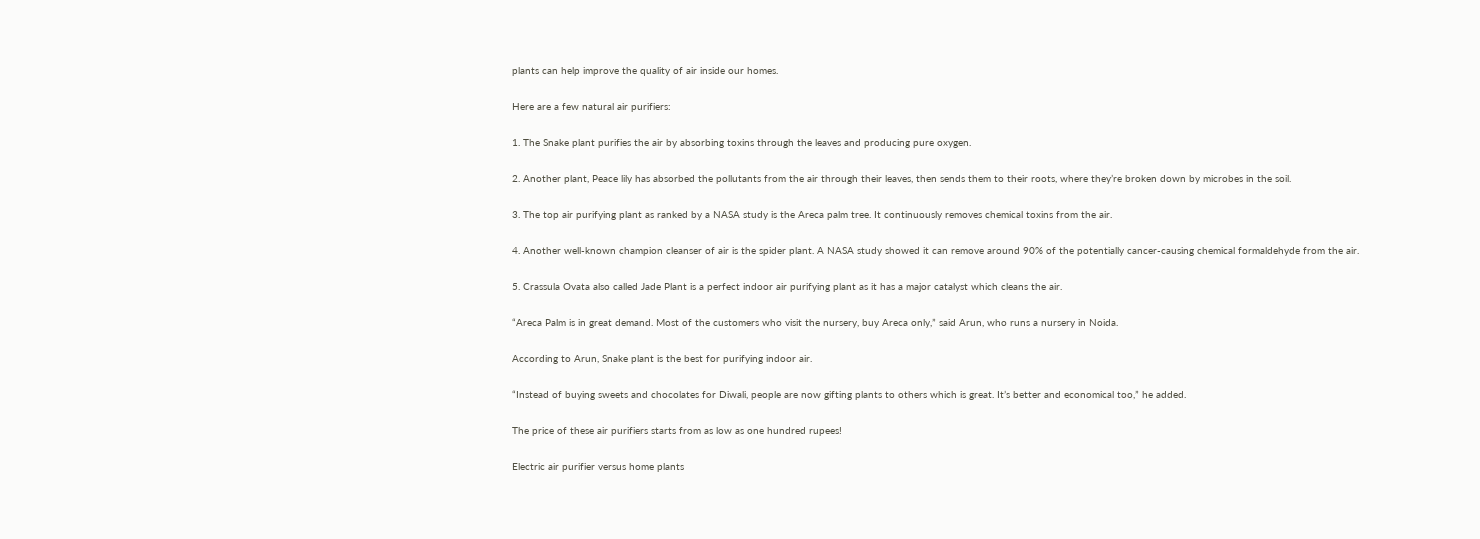plants can help improve the quality of air inside our homes.

Here are a few natural air purifiers:

1. The Snake plant purifies the air by absorbing toxins through the leaves and producing pure oxygen.

2. Another plant, Peace lily has absorbed the pollutants from the air through their leaves, then sends them to their roots, where they’re broken down by microbes in the soil.

3. The top air purifying plant as ranked by a NASA study is the Areca palm tree. It continuously removes chemical toxins from the air.

4. Another well-known champion cleanser of air is the spider plant. A NASA study showed it can remove around 90% of the potentially cancer-causing chemical formaldehyde from the air.

5. Crassula Ovata also called Jade Plant is a perfect indoor air purifying plant as it has a major catalyst which cleans the air.

“Areca Palm is in great demand. Most of the customers who visit the nursery, buy Areca only,” said Arun, who runs a nursery in Noida.

According to Arun, Snake plant is the best for purifying indoor air.

“Instead of buying sweets and chocolates for Diwali, people are now gifting plants to others which is great. It’s better and economical too,” he added.

The price of these air purifiers starts from as low as one hundred rupees!

Electric air purifier versus home plants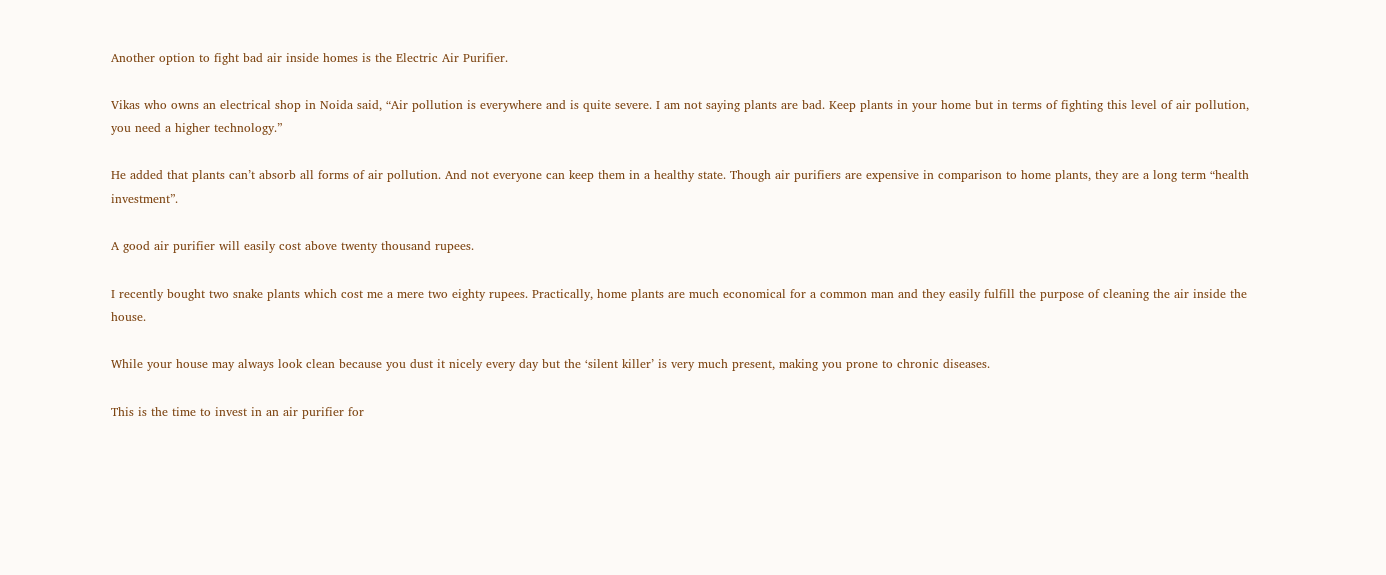Another option to fight bad air inside homes is the Electric Air Purifier.

Vikas who owns an electrical shop in Noida said, “Air pollution is everywhere and is quite severe. I am not saying plants are bad. Keep plants in your home but in terms of fighting this level of air pollution, you need a higher technology.”

He added that plants can’t absorb all forms of air pollution. And not everyone can keep them in a healthy state. Though air purifiers are expensive in comparison to home plants, they are a long term “health investment”.

A good air purifier will easily cost above twenty thousand rupees.

I recently bought two snake plants which cost me a mere two eighty rupees. Practically, home plants are much economical for a common man and they easily fulfill the purpose of cleaning the air inside the house.

While your house may always look clean because you dust it nicely every day but the ‘silent killer’ is very much present, making you prone to chronic diseases.

This is the time to invest in an air purifier for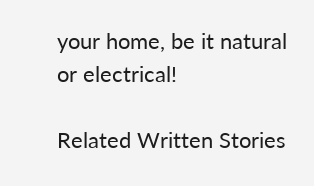your home, be it natural or electrical!

Related Written Stories